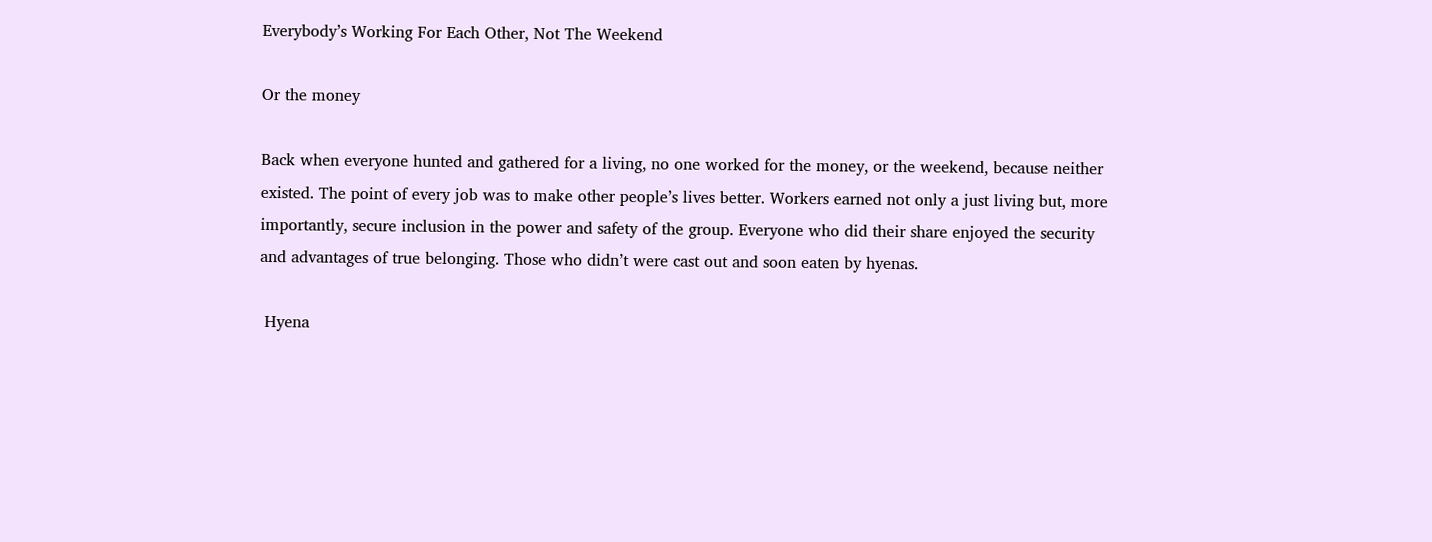Everybody’s Working For Each Other, Not The Weekend

Or the money

Back when everyone hunted and gathered for a living, no one worked for the money, or the weekend, because neither existed. The point of every job was to make other people’s lives better. Workers earned not only a just living but, more importantly, secure inclusion in the power and safety of the group. Everyone who did their share enjoyed the security and advantages of true belonging. Those who didn’t were cast out and soon eaten by hyenas.

 Hyena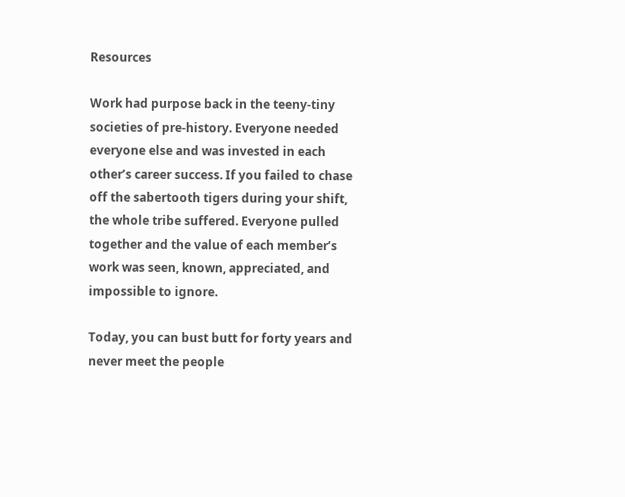Resources

Work had purpose back in the teeny-tiny societies of pre-history. Everyone needed everyone else and was invested in each other’s career success. If you failed to chase off the sabertooth tigers during your shift, the whole tribe suffered. Everyone pulled together and the value of each member’s work was seen, known, appreciated, and impossible to ignore.

Today, you can bust butt for forty years and never meet the people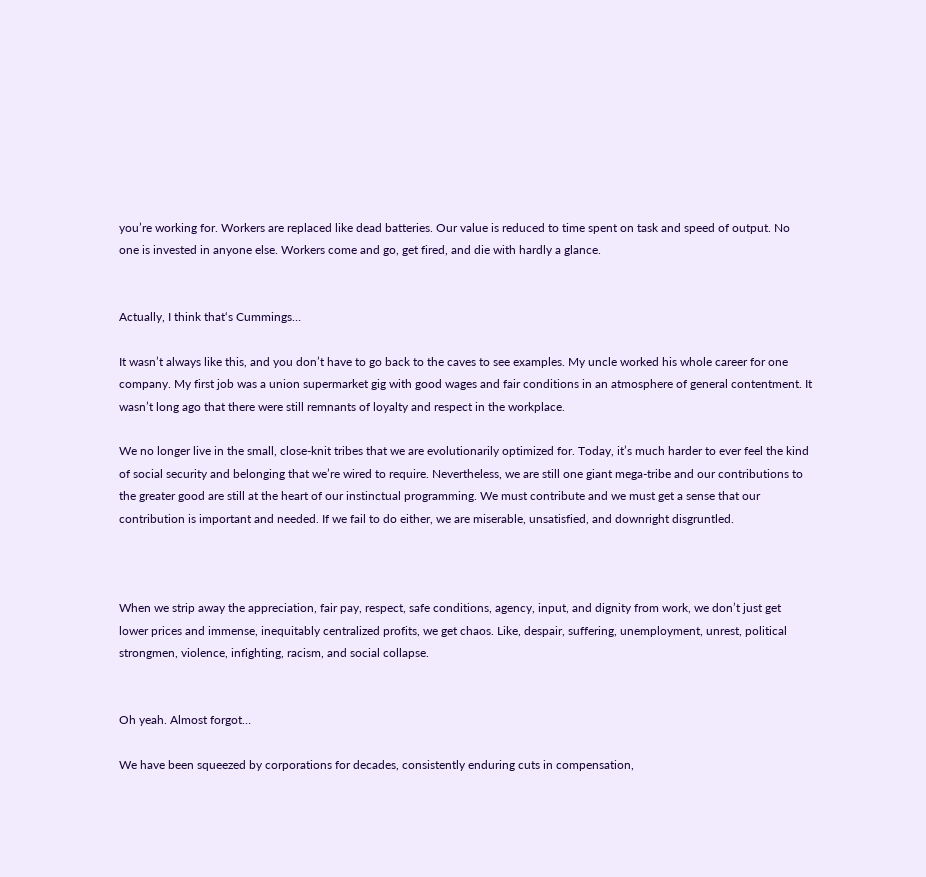you’re working for. Workers are replaced like dead batteries. Our value is reduced to time spent on task and speed of output. No one is invested in anyone else. Workers come and go, get fired, and die with hardly a glance.


Actually, I think that‘s Cummings…

It wasn’t always like this, and you don’t have to go back to the caves to see examples. My uncle worked his whole career for one company. My first job was a union supermarket gig with good wages and fair conditions in an atmosphere of general contentment. It wasn’t long ago that there were still remnants of loyalty and respect in the workplace.

We no longer live in the small, close-knit tribes that we are evolutionarily optimized for. Today, it’s much harder to ever feel the kind of social security and belonging that we’re wired to require. Nevertheless, we are still one giant mega-tribe and our contributions to the greater good are still at the heart of our instinctual programming. We must contribute and we must get a sense that our contribution is important and needed. If we fail to do either, we are miserable, unsatisfied, and downright disgruntled.



When we strip away the appreciation, fair pay, respect, safe conditions, agency, input, and dignity from work, we don’t just get lower prices and immense, inequitably centralized profits, we get chaos. Like, despair, suffering, unemployment, unrest, political strongmen, violence, infighting, racism, and social collapse.


Oh yeah. Almost forgot…

We have been squeezed by corporations for decades, consistently enduring cuts in compensation,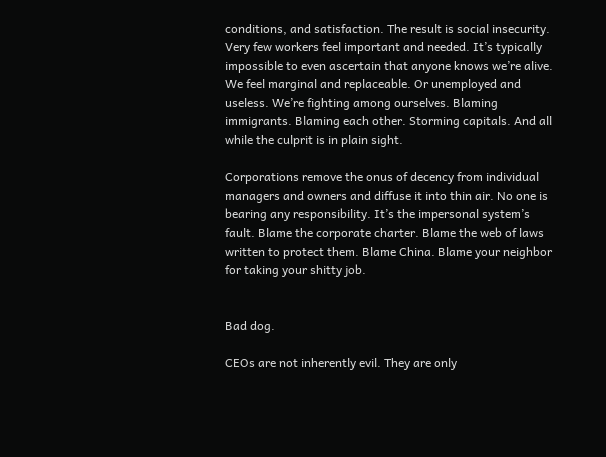conditions, and satisfaction. The result is social insecurity. Very few workers feel important and needed. It’s typically impossible to even ascertain that anyone knows we’re alive. We feel marginal and replaceable. Or unemployed and useless. We’re fighting among ourselves. Blaming immigrants. Blaming each other. Storming capitals. And all while the culprit is in plain sight.

Corporations remove the onus of decency from individual managers and owners and diffuse it into thin air. No one is bearing any responsibility. It’s the impersonal system’s fault. Blame the corporate charter. Blame the web of laws written to protect them. Blame China. Blame your neighbor for taking your shitty job.


Bad dog.

CEOs are not inherently evil. They are only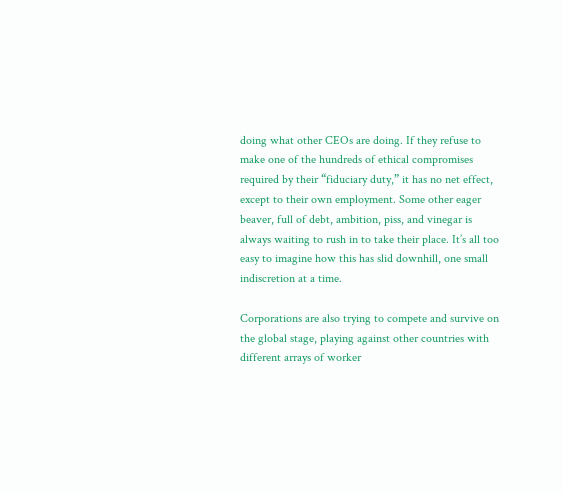doing what other CEOs are doing. If they refuse to make one of the hundreds of ethical compromises required by their “fiduciary duty,” it has no net effect, except to their own employment. Some other eager beaver, full of debt, ambition, piss, and vinegar is always waiting to rush in to take their place. It’s all too easy to imagine how this has slid downhill, one small indiscretion at a time.

Corporations are also trying to compete and survive on the global stage, playing against other countries with different arrays of worker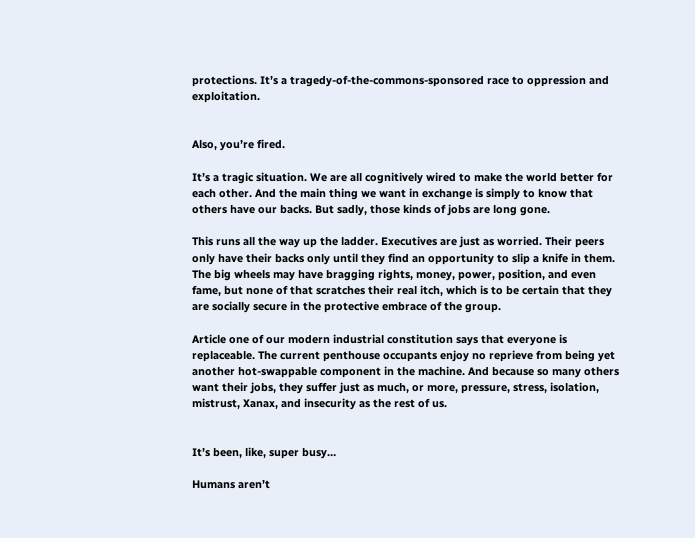protections. It’s a tragedy-of-the-commons-sponsored race to oppression and exploitation.


Also, you’re fired.

It’s a tragic situation. We are all cognitively wired to make the world better for each other. And the main thing we want in exchange is simply to know that others have our backs. But sadly, those kinds of jobs are long gone.

This runs all the way up the ladder. Executives are just as worried. Their peers only have their backs only until they find an opportunity to slip a knife in them. The big wheels may have bragging rights, money, power, position, and even fame, but none of that scratches their real itch, which is to be certain that they are socially secure in the protective embrace of the group.

Article one of our modern industrial constitution says that everyone is replaceable. The current penthouse occupants enjoy no reprieve from being yet another hot-swappable component in the machine. And because so many others want their jobs, they suffer just as much, or more, pressure, stress, isolation, mistrust, Xanax, and insecurity as the rest of us.


It’s been, like, super busy…

Humans aren’t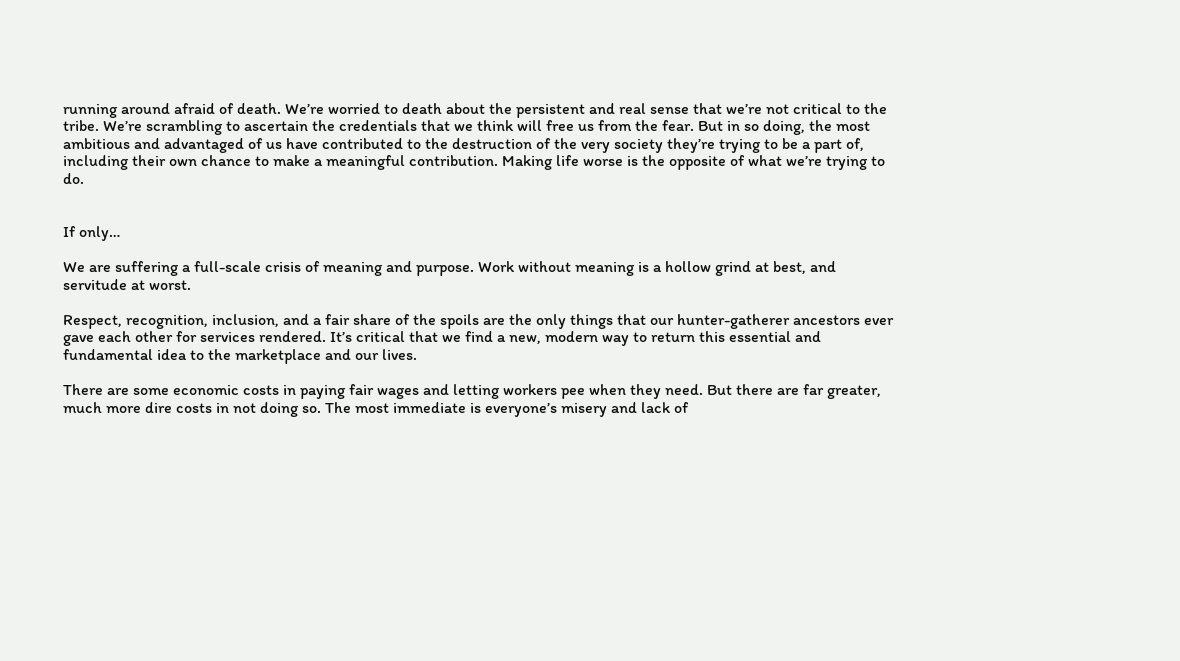running around afraid of death. We’re worried to death about the persistent and real sense that we’re not critical to the tribe. We’re scrambling to ascertain the credentials that we think will free us from the fear. But in so doing, the most ambitious and advantaged of us have contributed to the destruction of the very society they’re trying to be a part of, including their own chance to make a meaningful contribution. Making life worse is the opposite of what we’re trying to do.


If only…

We are suffering a full-scale crisis of meaning and purpose. Work without meaning is a hollow grind at best, and servitude at worst.

Respect, recognition, inclusion, and a fair share of the spoils are the only things that our hunter-gatherer ancestors ever gave each other for services rendered. It’s critical that we find a new, modern way to return this essential and fundamental idea to the marketplace and our lives.

There are some economic costs in paying fair wages and letting workers pee when they need. But there are far greater, much more dire costs in not doing so. The most immediate is everyone’s misery and lack of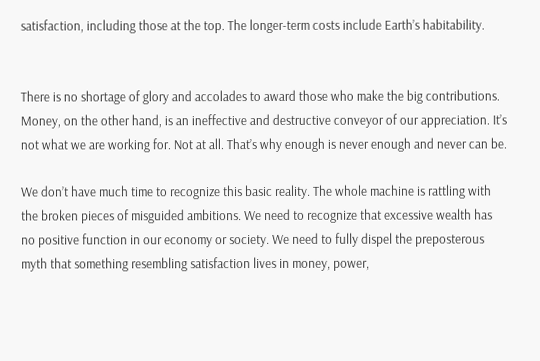satisfaction, including those at the top. The longer-term costs include Earth’s habitability.


There is no shortage of glory and accolades to award those who make the big contributions. Money, on the other hand, is an ineffective and destructive conveyor of our appreciation. It’s not what we are working for. Not at all. That’s why enough is never enough and never can be.

We don’t have much time to recognize this basic reality. The whole machine is rattling with the broken pieces of misguided ambitions. We need to recognize that excessive wealth has no positive function in our economy or society. We need to fully dispel the preposterous myth that something resembling satisfaction lives in money, power,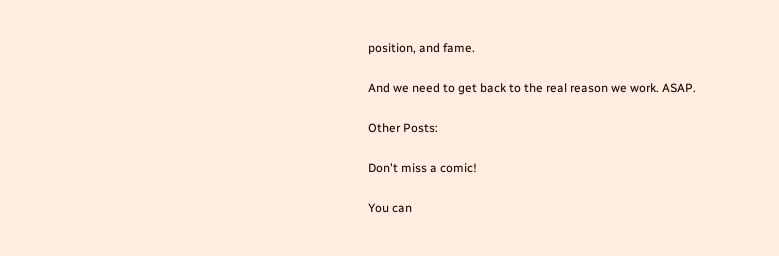position, and fame.

And we need to get back to the real reason we work. ASAP.

Other Posts:

Don't miss a comic!

You can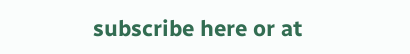subscribe here or at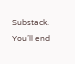Substack. You’ll end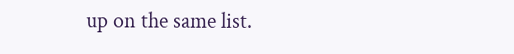up on the same list.